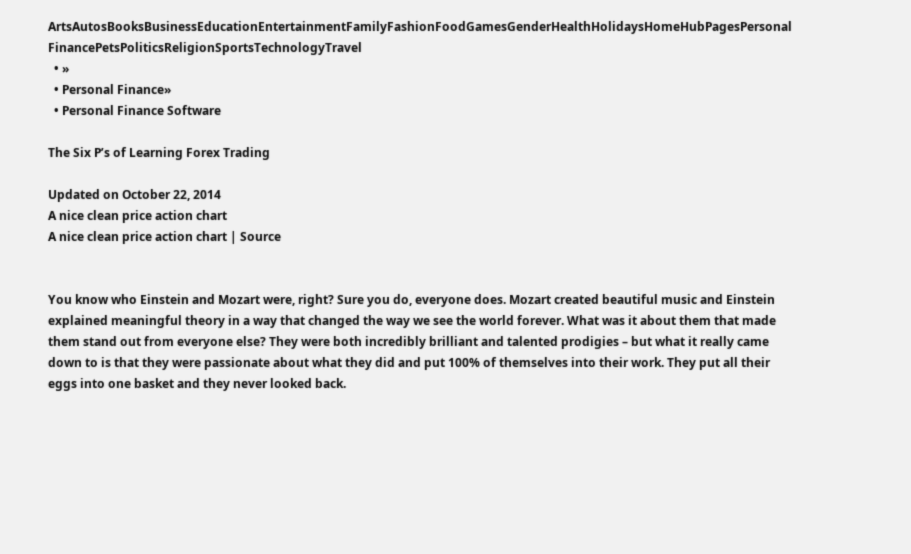ArtsAutosBooksBusinessEducationEntertainmentFamilyFashionFoodGamesGenderHealthHolidaysHomeHubPagesPersonal FinancePetsPoliticsReligionSportsTechnologyTravel
  • »
  • Personal Finance»
  • Personal Finance Software

The Six P’s of Learning Forex Trading

Updated on October 22, 2014
A nice clean price action chart
A nice clean price action chart | Source


You know who Einstein and Mozart were, right? Sure you do, everyone does. Mozart created beautiful music and Einstein explained meaningful theory in a way that changed the way we see the world forever. What was it about them that made them stand out from everyone else? They were both incredibly brilliant and talented prodigies – but what it really came down to is that they were passionate about what they did and put 100% of themselves into their work. They put all their eggs into one basket and they never looked back.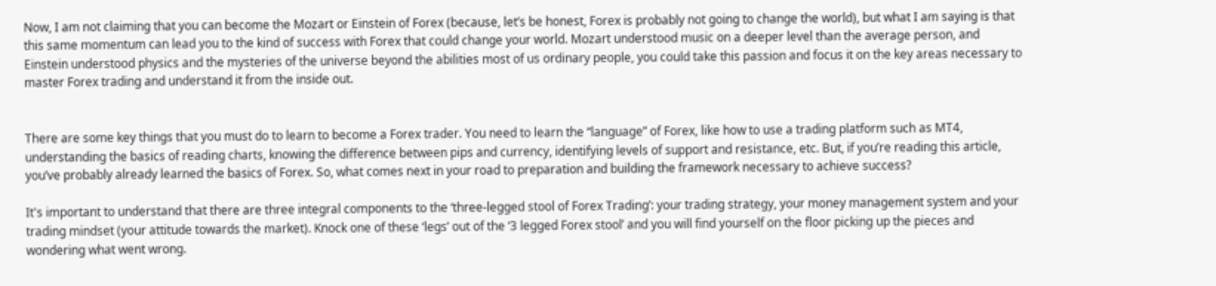Now, I am not claiming that you can become the Mozart or Einstein of Forex (because, let’s be honest, Forex is probably not going to change the world), but what I am saying is that this same momentum can lead you to the kind of success with Forex that could change your world. Mozart understood music on a deeper level than the average person, and Einstein understood physics and the mysteries of the universe beyond the abilities most of us ordinary people, you could take this passion and focus it on the key areas necessary to master Forex trading and understand it from the inside out.


There are some key things that you must do to learn to become a Forex trader. You need to learn the “language” of Forex, like how to use a trading platform such as MT4, understanding the basics of reading charts, knowing the difference between pips and currency, identifying levels of support and resistance, etc. But, if you’re reading this article, you’ve probably already learned the basics of Forex. So, what comes next in your road to preparation and building the framework necessary to achieve success?

It's important to understand that there are three integral components to the ‘three-legged stool of Forex Trading’: your trading strategy, your money management system and your trading mindset (your attitude towards the market). Knock one of these ‘legs’ out of the ‘3 legged Forex stool’ and you will find yourself on the floor picking up the pieces and wondering what went wrong.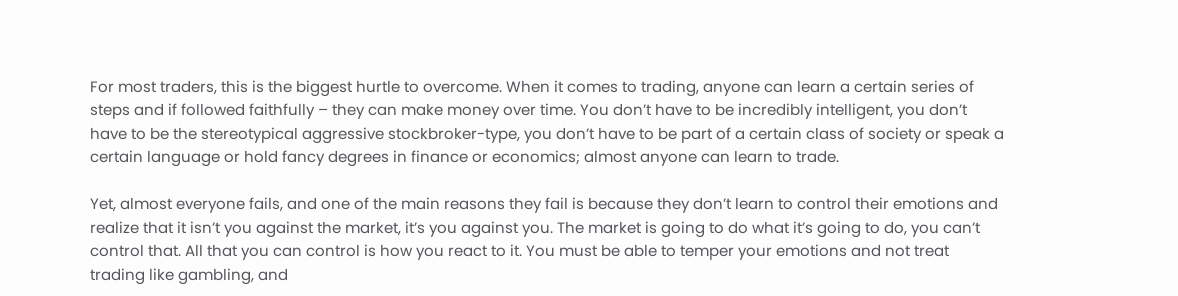For most traders, this is the biggest hurtle to overcome. When it comes to trading, anyone can learn a certain series of steps and if followed faithfully – they can make money over time. You don’t have to be incredibly intelligent, you don’t have to be the stereotypical aggressive stockbroker-type, you don’t have to be part of a certain class of society or speak a certain language or hold fancy degrees in finance or economics; almost anyone can learn to trade.

Yet, almost everyone fails, and one of the main reasons they fail is because they don’t learn to control their emotions and realize that it isn’t you against the market, it’s you against you. The market is going to do what it’s going to do, you can’t control that. All that you can control is how you react to it. You must be able to temper your emotions and not treat trading like gambling, and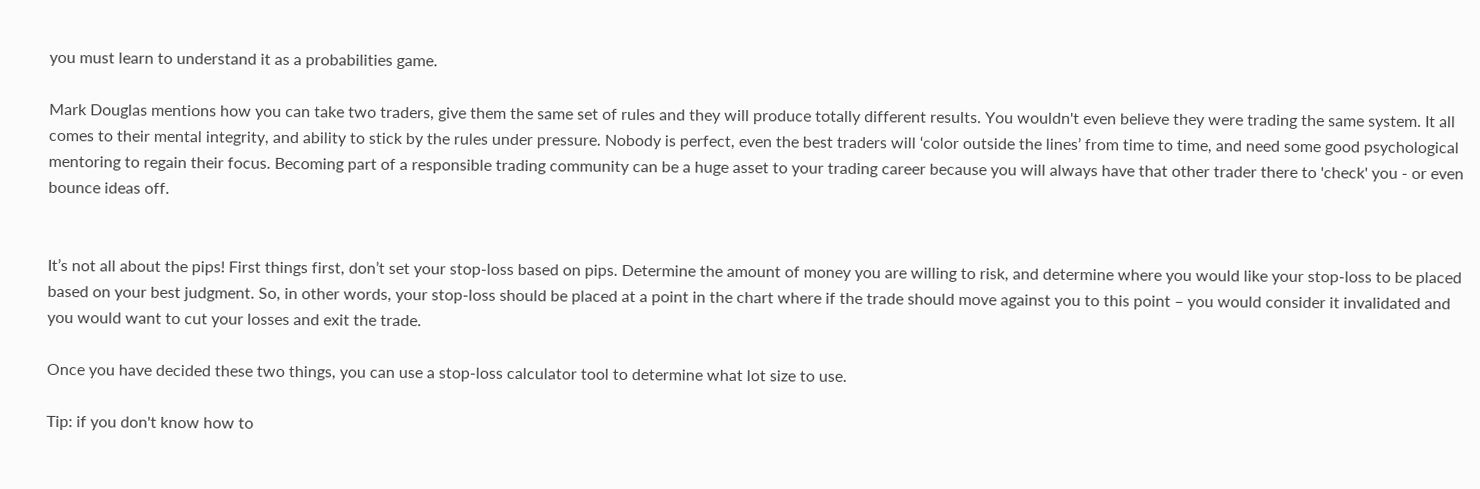you must learn to understand it as a probabilities game.

Mark Douglas mentions how you can take two traders, give them the same set of rules and they will produce totally different results. You wouldn't even believe they were trading the same system. It all comes to their mental integrity, and ability to stick by the rules under pressure. Nobody is perfect, even the best traders will ‘color outside the lines’ from time to time, and need some good psychological mentoring to regain their focus. Becoming part of a responsible trading community can be a huge asset to your trading career because you will always have that other trader there to 'check' you - or even bounce ideas off.


It’s not all about the pips! First things first, don’t set your stop-loss based on pips. Determine the amount of money you are willing to risk, and determine where you would like your stop-loss to be placed based on your best judgment. So, in other words, your stop-loss should be placed at a point in the chart where if the trade should move against you to this point – you would consider it invalidated and you would want to cut your losses and exit the trade.

Once you have decided these two things, you can use a stop-loss calculator tool to determine what lot size to use.

Tip: if you don't know how to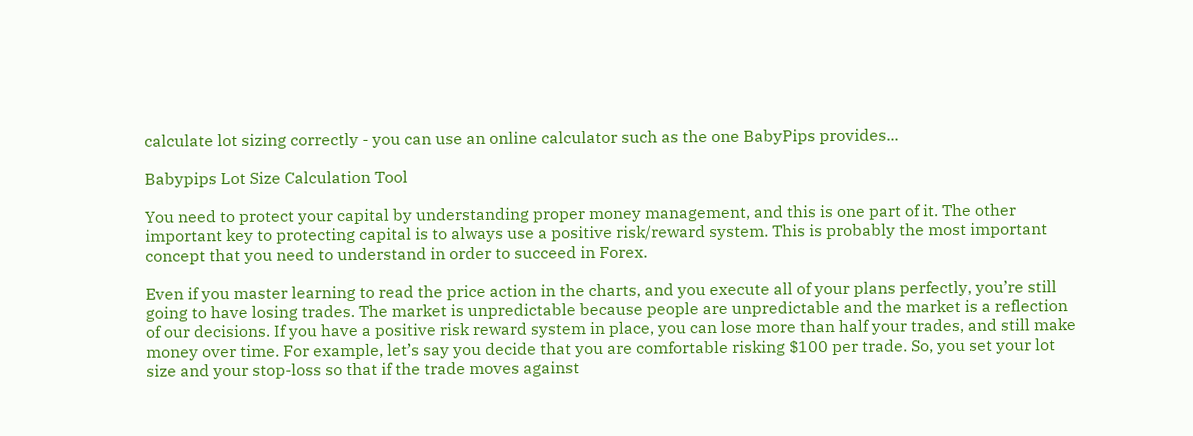calculate lot sizing correctly - you can use an online calculator such as the one BabyPips provides...

Babypips Lot Size Calculation Tool

You need to protect your capital by understanding proper money management, and this is one part of it. The other important key to protecting capital is to always use a positive risk/reward system. This is probably the most important concept that you need to understand in order to succeed in Forex.

Even if you master learning to read the price action in the charts, and you execute all of your plans perfectly, you’re still going to have losing trades. The market is unpredictable because people are unpredictable and the market is a reflection of our decisions. If you have a positive risk reward system in place, you can lose more than half your trades, and still make money over time. For example, let’s say you decide that you are comfortable risking $100 per trade. So, you set your lot size and your stop-loss so that if the trade moves against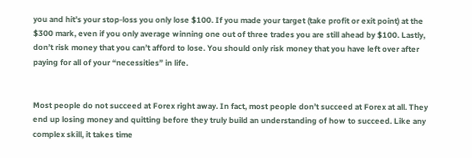you and hit’s your stop-loss you only lose $100. If you made your target (take profit or exit point) at the $300 mark, even if you only average winning one out of three trades you are still ahead by $100. Lastly, don’t risk money that you can’t afford to lose. You should only risk money that you have left over after paying for all of your “necessities” in life.


Most people do not succeed at Forex right away. In fact, most people don’t succeed at Forex at all. They end up losing money and quitting before they truly build an understanding of how to succeed. Like any complex skill, it takes time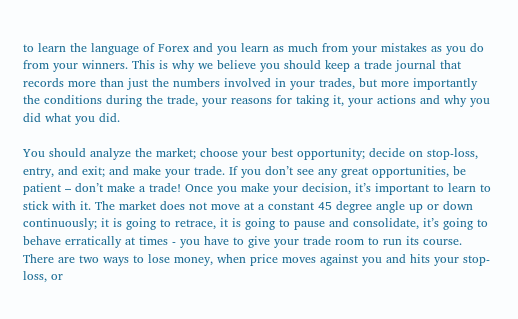to learn the language of Forex and you learn as much from your mistakes as you do from your winners. This is why we believe you should keep a trade journal that records more than just the numbers involved in your trades, but more importantly the conditions during the trade, your reasons for taking it, your actions and why you did what you did.

You should analyze the market; choose your best opportunity; decide on stop-loss, entry, and exit; and make your trade. If you don’t see any great opportunities, be patient – don’t make a trade! Once you make your decision, it’s important to learn to stick with it. The market does not move at a constant 45 degree angle up or down continuously; it is going to retrace, it is going to pause and consolidate, it’s going to behave erratically at times - you have to give your trade room to run its course. There are two ways to lose money, when price moves against you and hits your stop-loss, or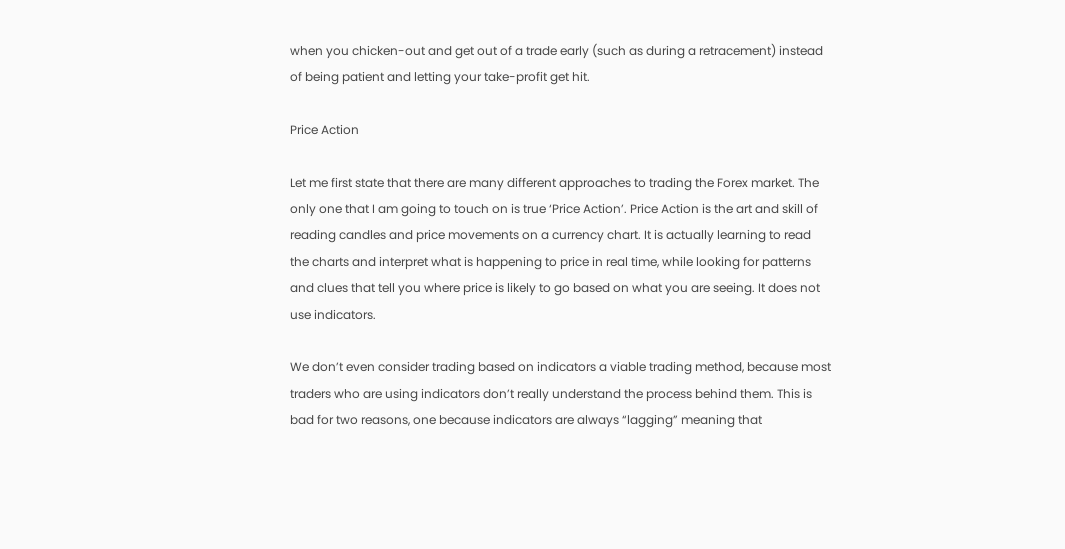when you chicken-out and get out of a trade early (such as during a retracement) instead of being patient and letting your take-profit get hit.

Price Action

Let me first state that there are many different approaches to trading the Forex market. The only one that I am going to touch on is true ‘Price Action’. Price Action is the art and skill of reading candles and price movements on a currency chart. It is actually learning to read the charts and interpret what is happening to price in real time, while looking for patterns and clues that tell you where price is likely to go based on what you are seeing. It does not use indicators.

We don’t even consider trading based on indicators a viable trading method, because most traders who are using indicators don’t really understand the process behind them. This is bad for two reasons, one because indicators are always “lagging” meaning that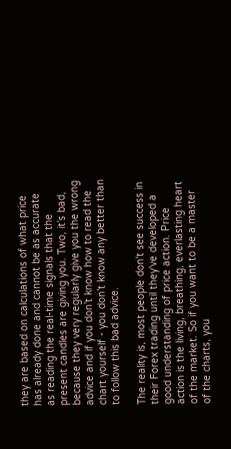they are based on calculations of what price has already done and cannot be as accurate as reading the real-time signals that the present candles are giving you. Two, it’s bad, because they very regularly give you the wrong advice and if you don’t know how to read the chart yourself - you don’t know any better than to follow this bad advice.

The reality is, most people don't see success in their Forex trading until they've developed a good understanding of price action. Price action is the living, breathing, everlasting heart of the market. So if you want to be a master of the charts, you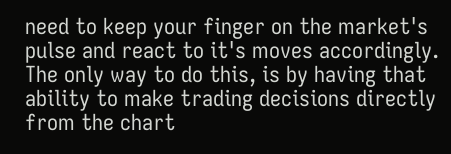need to keep your finger on the market's pulse and react to it's moves accordingly. The only way to do this, is by having that ability to make trading decisions directly from the chart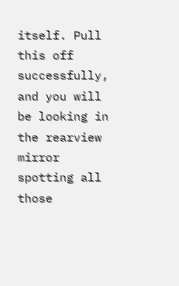itself. Pull this off successfully, and you will be looking in the rearview mirror spotting all those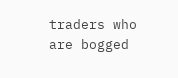traders who are bogged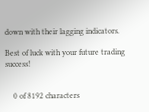down with their lagging indicators.

Best of luck with your future trading success!


    0 of 8192 characters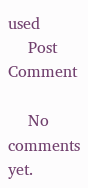used
    Post Comment

    No comments yet.